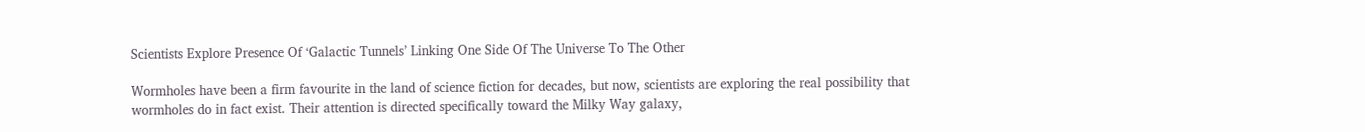Scientists Explore Presence Of ‘Galactic Tunnels’ Linking One Side Of The Universe To The Other

Wormholes have been a firm favourite in the land of science fiction for decades, but now, scientists are exploring the real possibility that wormholes do in fact exist. Their attention is directed specifically toward the Milky Way galaxy,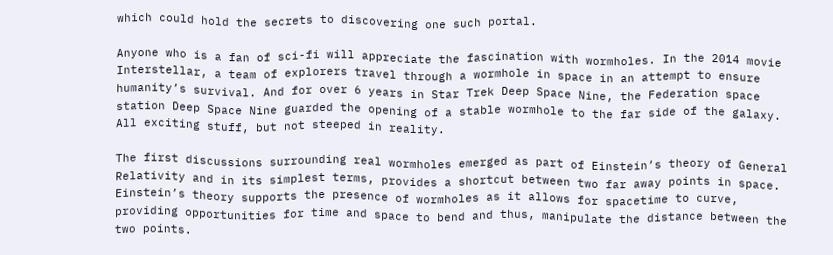which could hold the secrets to discovering one such portal.

Anyone who is a fan of sci-fi will appreciate the fascination with wormholes. In the 2014 movie Interstellar, a team of explorers travel through a wormhole in space in an attempt to ensure humanity’s survival. And for over 6 years in Star Trek Deep Space Nine, the Federation space station Deep Space Nine guarded the opening of a stable wormhole to the far side of the galaxy. All exciting stuff, but not steeped in reality.

The first discussions surrounding real wormholes emerged as part of Einstein’s theory of General Relativity and in its simplest terms, provides a shortcut between two far away points in space. Einstein’s theory supports the presence of wormholes as it allows for spacetime to curve, providing opportunities for time and space to bend and thus, manipulate the distance between the two points.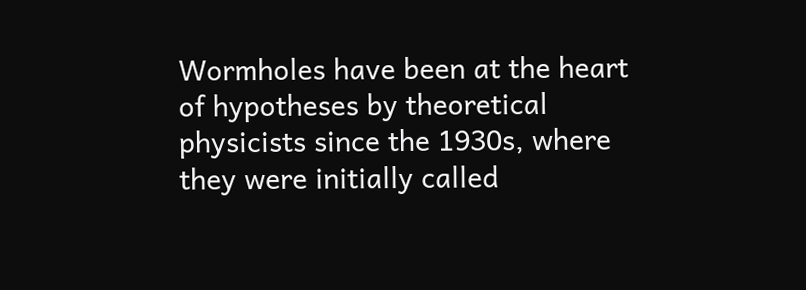Wormholes have been at the heart of hypotheses by theoretical physicists since the 1930s, where they were initially called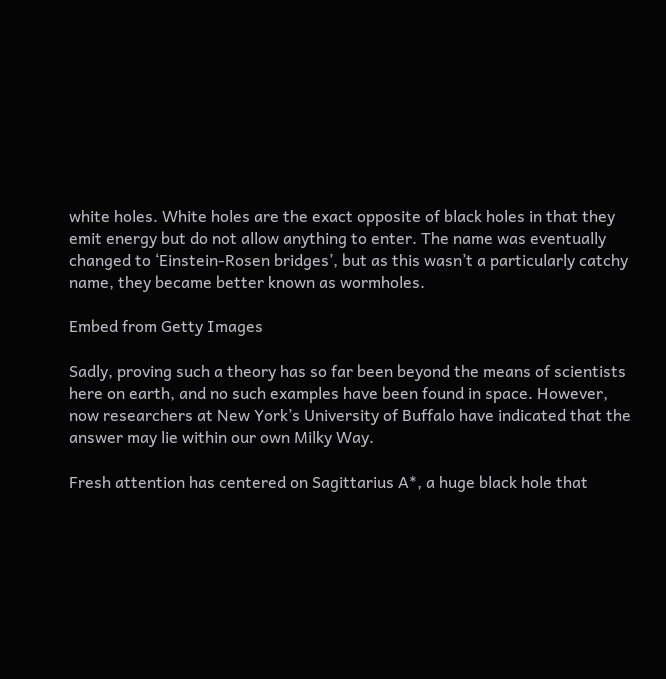white holes. White holes are the exact opposite of black holes in that they emit energy but do not allow anything to enter. The name was eventually changed to ‘Einstein-Rosen bridges’, but as this wasn’t a particularly catchy name, they became better known as wormholes.

Embed from Getty Images

Sadly, proving such a theory has so far been beyond the means of scientists here on earth, and no such examples have been found in space. However, now researchers at New York’s University of Buffalo have indicated that the answer may lie within our own Milky Way.

Fresh attention has centered on Sagittarius A*, a huge black hole that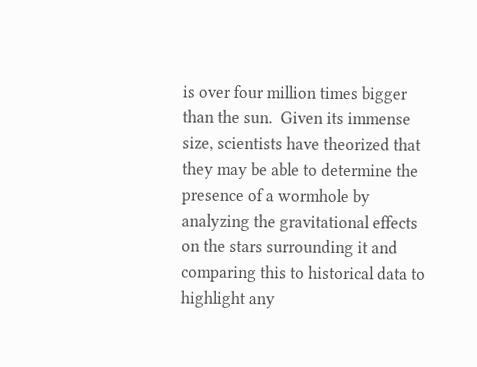is over four million times bigger than the sun.  Given its immense size, scientists have theorized that they may be able to determine the presence of a wormhole by analyzing the gravitational effects on the stars surrounding it and comparing this to historical data to highlight any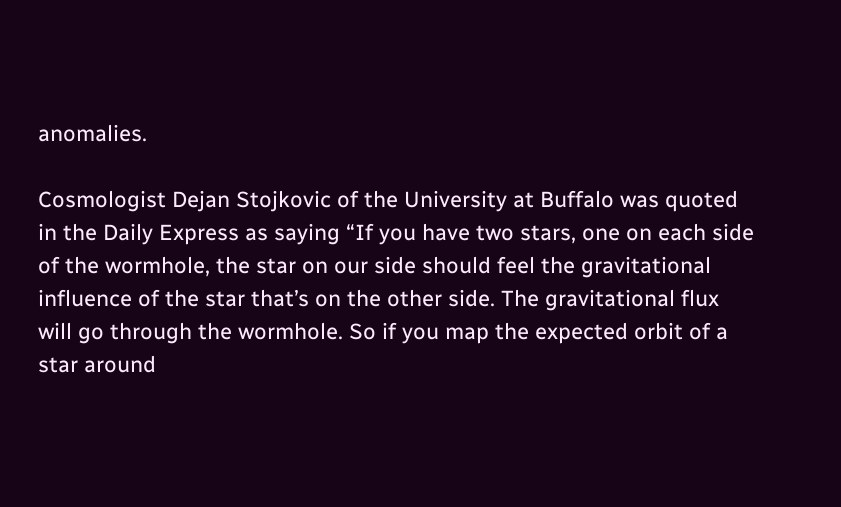anomalies.

Cosmologist Dejan Stojkovic of the University at Buffalo was quoted in the Daily Express as saying “If you have two stars, one on each side of the wormhole, the star on our side should feel the gravitational influence of the star that’s on the other side. The gravitational flux will go through the wormhole. So if you map the expected orbit of a star around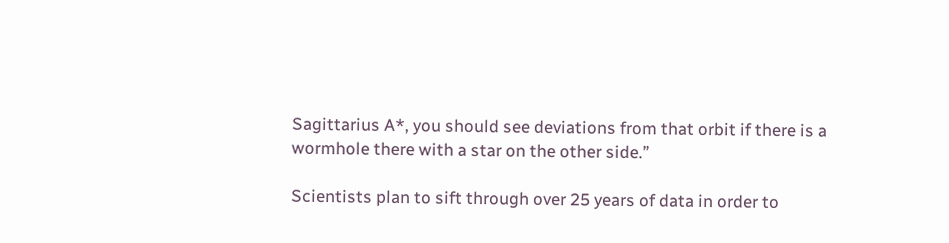Sagittarius A*, you should see deviations from that orbit if there is a wormhole there with a star on the other side.”

Scientists plan to sift through over 25 years of data in order to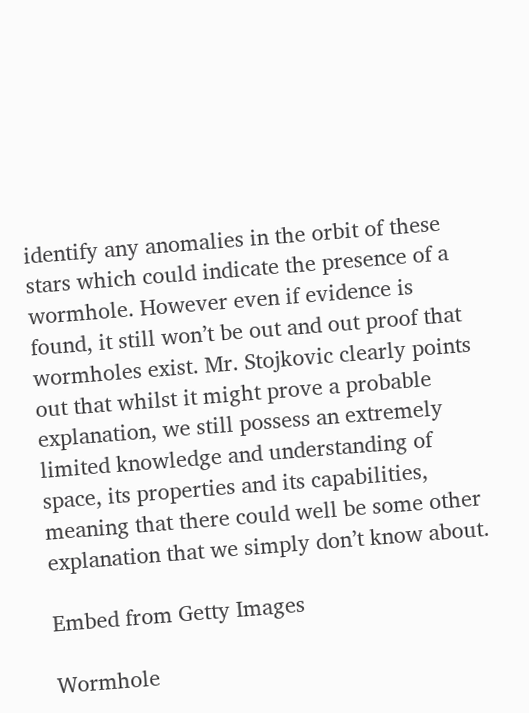identify any anomalies in the orbit of these stars which could indicate the presence of a wormhole. However even if evidence is found, it still won’t be out and out proof that wormholes exist. Mr. Stojkovic clearly points out that whilst it might prove a probable explanation, we still possess an extremely limited knowledge and understanding of space, its properties and its capabilities, meaning that there could well be some other explanation that we simply don’t know about.

Embed from Getty Images

Wormhole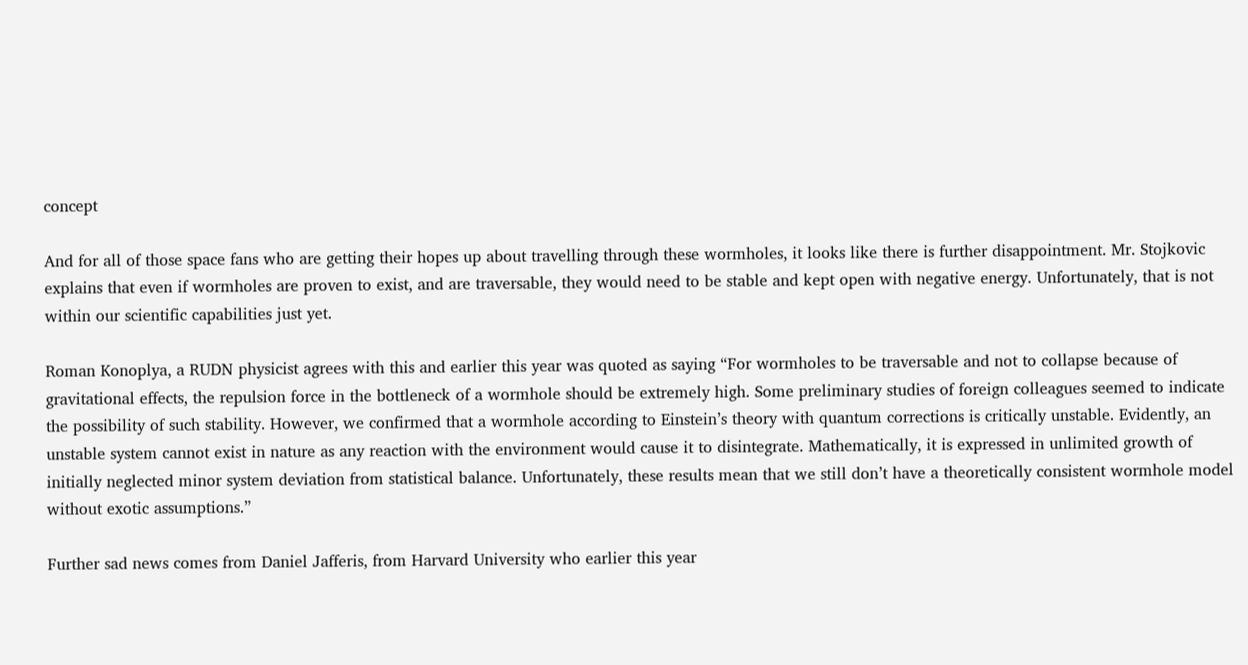concept

And for all of those space fans who are getting their hopes up about travelling through these wormholes, it looks like there is further disappointment. Mr. Stojkovic explains that even if wormholes are proven to exist, and are traversable, they would need to be stable and kept open with negative energy. Unfortunately, that is not within our scientific capabilities just yet.

Roman Konoplya, a RUDN physicist agrees with this and earlier this year was quoted as saying “For wormholes to be traversable and not to collapse because of gravitational effects, the repulsion force in the bottleneck of a wormhole should be extremely high. Some preliminary studies of foreign colleagues seemed to indicate the possibility of such stability. However, we confirmed that a wormhole according to Einstein’s theory with quantum corrections is critically unstable. Evidently, an unstable system cannot exist in nature as any reaction with the environment would cause it to disintegrate. Mathematically, it is expressed in unlimited growth of initially neglected minor system deviation from statistical balance. Unfortunately, these results mean that we still don’t have a theoretically consistent wormhole model without exotic assumptions.”

Further sad news comes from Daniel Jafferis, from Harvard University who earlier this year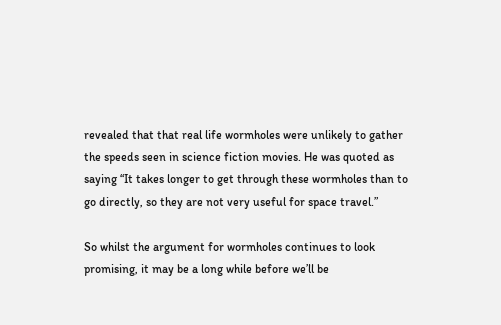revealed that that real life wormholes were unlikely to gather the speeds seen in science fiction movies. He was quoted as saying “It takes longer to get through these wormholes than to go directly, so they are not very useful for space travel.”

So whilst the argument for wormholes continues to look promising, it may be a long while before we’ll be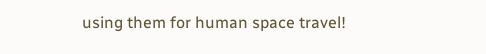using them for human space travel!